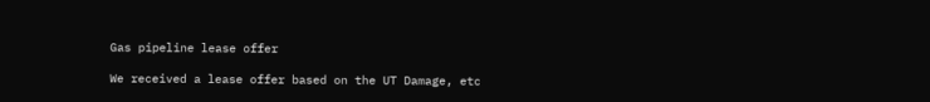Gas pipeline lease offer

We received a lease offer based on the UT Damage, etc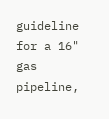guideline for a 16" gas pipeline,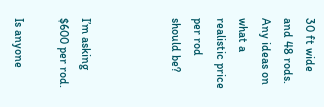30 ft wide and 48 rods. Any ideas on what a realistic price per rod should be?



I’m asking $600 per rod.

Is anyone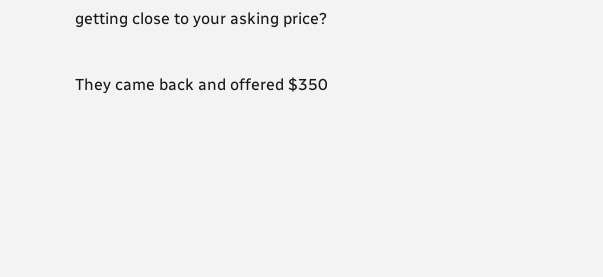getting close to your asking price?

They came back and offered $350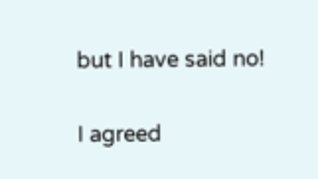but I have said no!

I agreed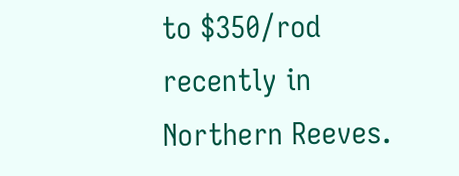to $350/rod recently in Northern Reeves.